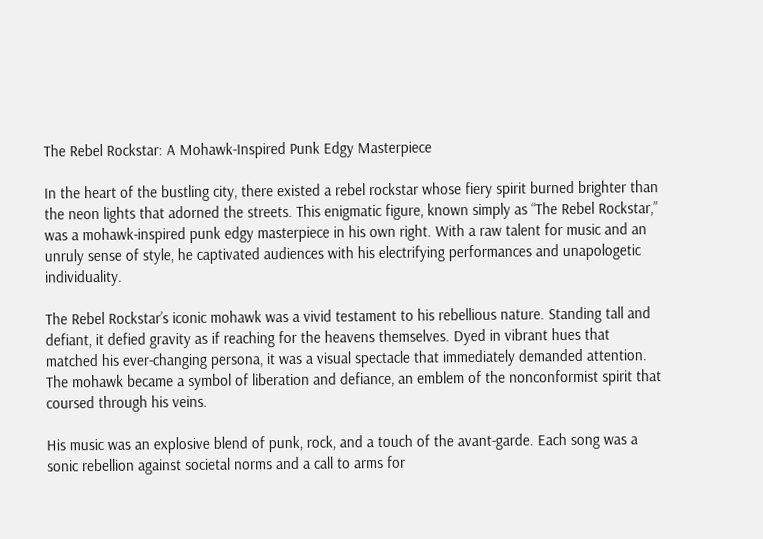The Rebel Rockstar: A Mohawk-Inspired Punk Edgy Masterpiece

In the heart of the bustling city, there existed a rebel rockstar whose fiery spirit burned brighter than the neon lights that adorned the streets. This enigmatic figure, known simply as “The Rebel Rockstar,” was a mohawk-inspired punk edgy masterpiece in his own right. With a raw talent for music and an unruly sense of style, he captivated audiences with his electrifying performances and unapologetic individuality.

The Rebel Rockstar’s iconic mohawk was a vivid testament to his rebellious nature. Standing tall and defiant, it defied gravity as if reaching for the heavens themselves. Dyed in vibrant hues that matched his ever-changing persona, it was a visual spectacle that immediately demanded attention. The mohawk became a symbol of liberation and defiance, an emblem of the nonconformist spirit that coursed through his veins.

His music was an explosive blend of punk, rock, and a touch of the avant-garde. Each song was a sonic rebellion against societal norms and a call to arms for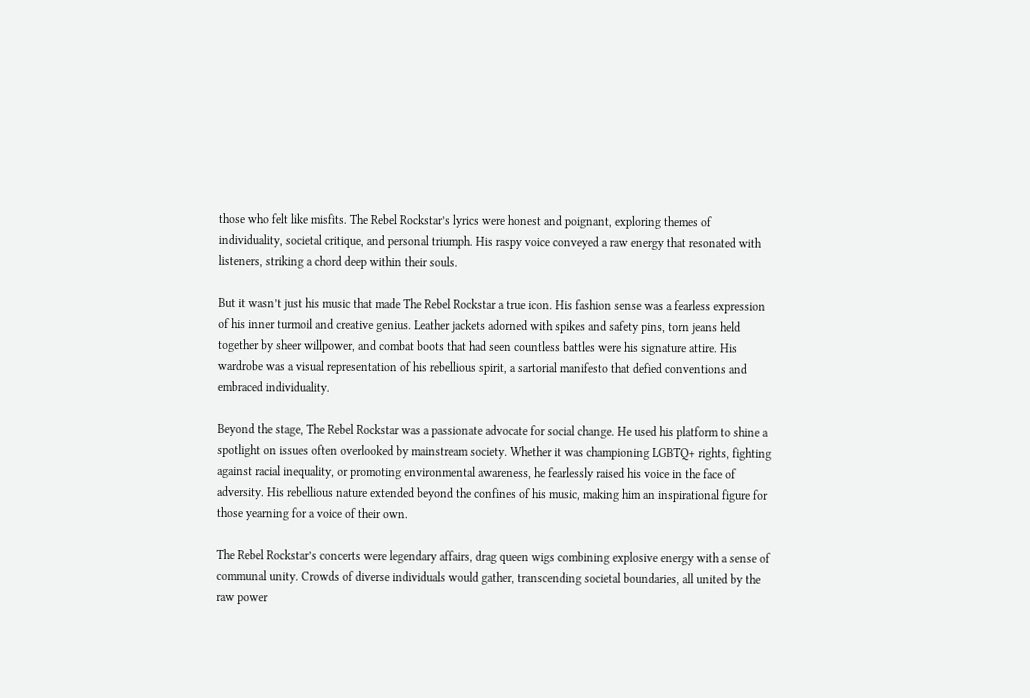those who felt like misfits. The Rebel Rockstar’s lyrics were honest and poignant, exploring themes of individuality, societal critique, and personal triumph. His raspy voice conveyed a raw energy that resonated with listeners, striking a chord deep within their souls.

But it wasn’t just his music that made The Rebel Rockstar a true icon. His fashion sense was a fearless expression of his inner turmoil and creative genius. Leather jackets adorned with spikes and safety pins, torn jeans held together by sheer willpower, and combat boots that had seen countless battles were his signature attire. His wardrobe was a visual representation of his rebellious spirit, a sartorial manifesto that defied conventions and embraced individuality.

Beyond the stage, The Rebel Rockstar was a passionate advocate for social change. He used his platform to shine a spotlight on issues often overlooked by mainstream society. Whether it was championing LGBTQ+ rights, fighting against racial inequality, or promoting environmental awareness, he fearlessly raised his voice in the face of adversity. His rebellious nature extended beyond the confines of his music, making him an inspirational figure for those yearning for a voice of their own.

The Rebel Rockstar’s concerts were legendary affairs, drag queen wigs combining explosive energy with a sense of communal unity. Crowds of diverse individuals would gather, transcending societal boundaries, all united by the raw power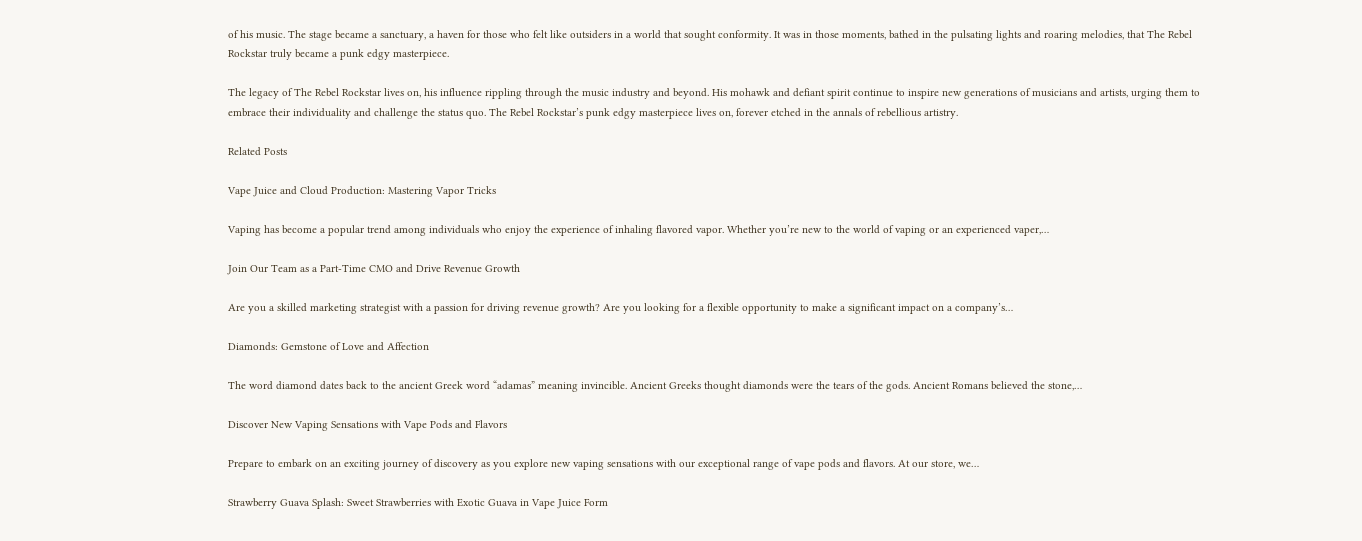of his music. The stage became a sanctuary, a haven for those who felt like outsiders in a world that sought conformity. It was in those moments, bathed in the pulsating lights and roaring melodies, that The Rebel Rockstar truly became a punk edgy masterpiece.

The legacy of The Rebel Rockstar lives on, his influence rippling through the music industry and beyond. His mohawk and defiant spirit continue to inspire new generations of musicians and artists, urging them to embrace their individuality and challenge the status quo. The Rebel Rockstar’s punk edgy masterpiece lives on, forever etched in the annals of rebellious artistry.

Related Posts

Vape Juice and Cloud Production: Mastering Vapor Tricks

Vaping has become a popular trend among individuals who enjoy the experience of inhaling flavored vapor. Whether you’re new to the world of vaping or an experienced vaper,…

Join Our Team as a Part-Time CMO and Drive Revenue Growth

Are you a skilled marketing strategist with a passion for driving revenue growth? Are you looking for a flexible opportunity to make a significant impact on a company’s…

Diamonds: Gemstone of Love and Affection

The word diamond dates back to the ancient Greek word “adamas” meaning invincible. Ancient Greeks thought diamonds were the tears of the gods. Ancient Romans believed the stone,…

Discover New Vaping Sensations with Vape Pods and Flavors

Prepare to embark on an exciting journey of discovery as you explore new vaping sensations with our exceptional range of vape pods and flavors. At our store, we…

Strawberry Guava Splash: Sweet Strawberries with Exotic Guava in Vape Juice Form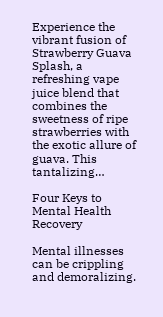Experience the vibrant fusion of Strawberry Guava Splash, a refreshing vape juice blend that combines the sweetness of ripe strawberries with the exotic allure of guava. This tantalizing…

Four Keys to Mental Health Recovery

Mental illnesses can be crippling and demoralizing.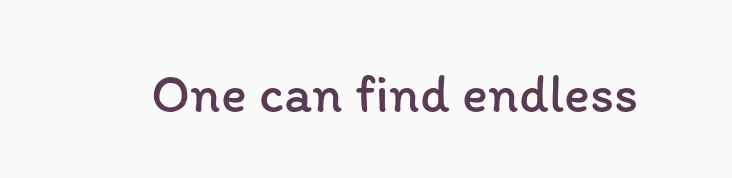One can find endless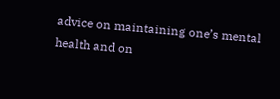advice on maintaining one’s mental health and on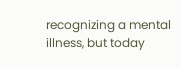recognizing a mental illness, but today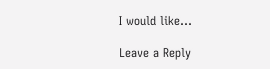I would like…

Leave a Reply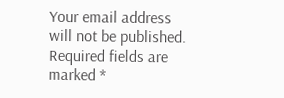Your email address will not be published. Required fields are marked *